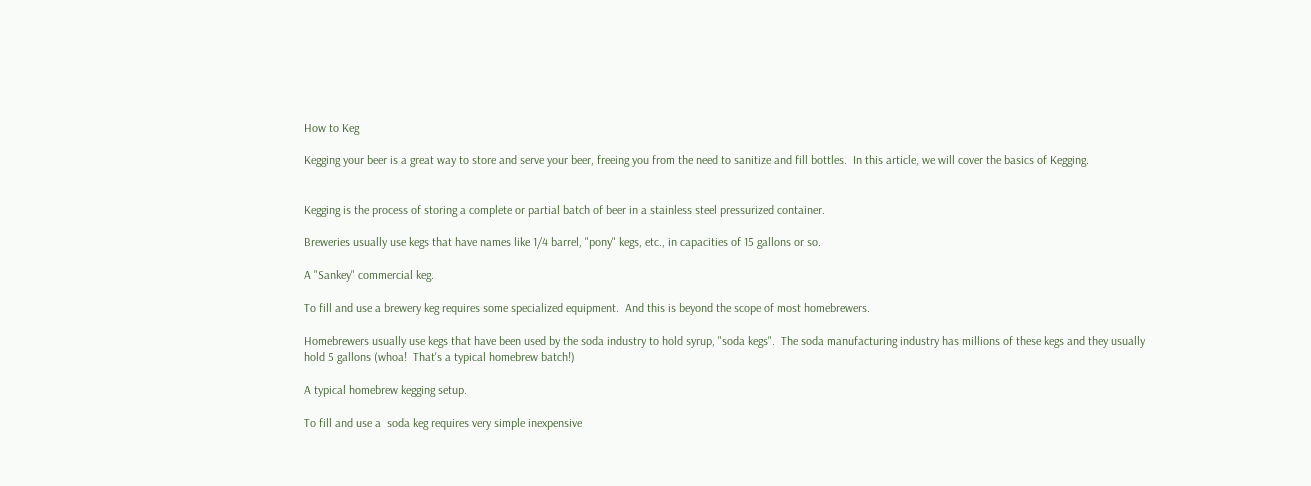How to Keg

Kegging your beer is a great way to store and serve your beer, freeing you from the need to sanitize and fill bottles.  In this article, we will cover the basics of Kegging.


Kegging is the process of storing a complete or partial batch of beer in a stainless steel pressurized container.

Breweries usually use kegs that have names like 1/4 barrel, "pony" kegs, etc., in capacities of 15 gallons or so.

A "Sankey" commercial keg.

To fill and use a brewery keg requires some specialized equipment.  And this is beyond the scope of most homebrewers.

Homebrewers usually use kegs that have been used by the soda industry to hold syrup, "soda kegs".  The soda manufacturing industry has millions of these kegs and they usually hold 5 gallons (whoa!  That's a typical homebrew batch!)

A typical homebrew kegging setup.

To fill and use a  soda keg requires very simple inexpensive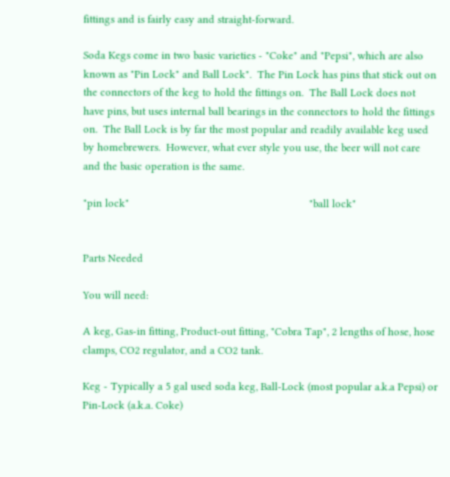fittings and is fairly easy and straight-forward.

Soda Kegs come in two basic varieties - "Coke" and "Pepsi", which are also known as "Pin Lock" and Ball Lock".  The Pin Lock has pins that stick out on the connectors of the keg to hold the fittings on.  The Ball Lock does not have pins, but uses internal ball bearings in the connectors to hold the fittings on.  The Ball Lock is by far the most popular and readily available keg used by homebrewers.  However, what ever style you use, the beer will not care and the basic operation is the same.

"pin lock"                                                            "ball lock"


Parts Needed

You will need:

A keg, Gas-in fitting, Product-out fitting, "Cobra Tap", 2 lengths of hose, hose clamps, CO2 regulator, and a CO2 tank.

Keg - Typically a 5 gal used soda keg, Ball-Lock (most popular a.k.a Pepsi) or Pin-Lock (a.k.a. Coke)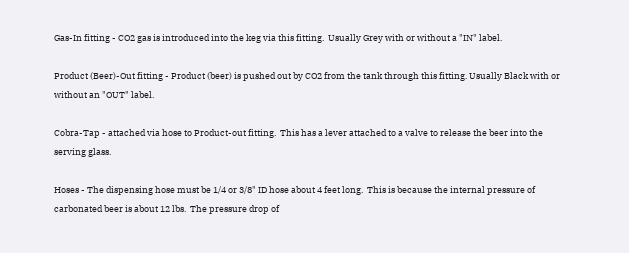Gas-In fitting - CO2 gas is introduced into the keg via this fitting.  Usually Grey with or without a "IN" label.

Product (Beer)-Out fitting - Product (beer) is pushed out by CO2 from the tank through this fitting. Usually Black with or without an "OUT" label.

Cobra-Tap - attached via hose to Product-out fitting.  This has a lever attached to a valve to release the beer into the serving glass.

Hoses - The dispensing hose must be 1/4 or 3/8" ID hose about 4 feet long.  This is because the internal pressure of carbonated beer is about 12 lbs.  The pressure drop of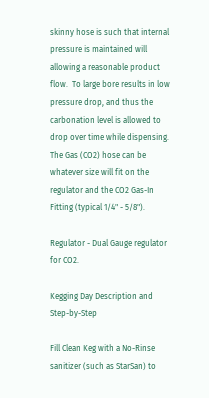skinny hose is such that internal pressure is maintained will allowing a reasonable product flow.  To large bore results in low pressure drop, and thus the carbonation level is allowed to drop over time while dispensing.  The Gas (CO2) hose can be whatever size will fit on the regulator and the CO2 Gas-In Fitting (typical 1/4" - 5/8").

Regulator - Dual Gauge regulator for CO2.

Kegging Day Description and Step-by-Step

Fill Clean Keg with a No-Rinse sanitizer (such as StarSan) to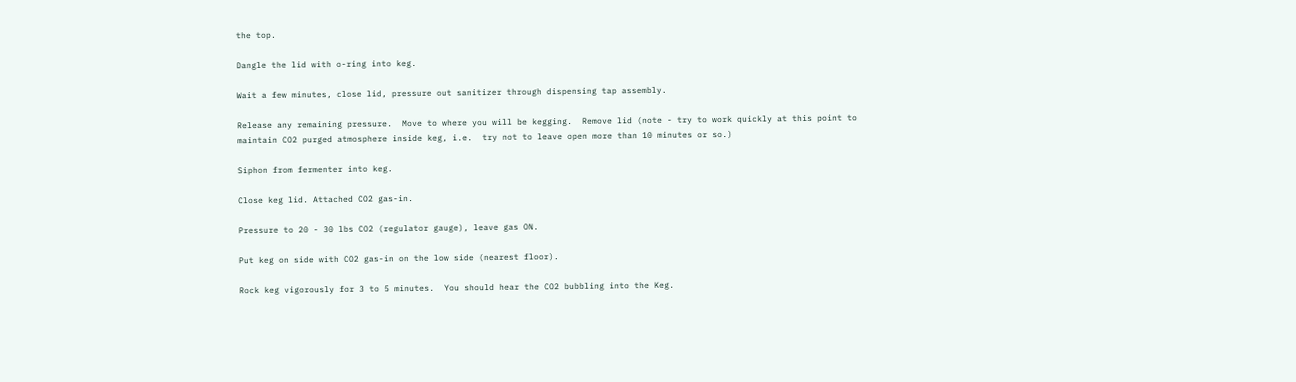the top.

Dangle the lid with o-ring into keg.

Wait a few minutes, close lid, pressure out sanitizer through dispensing tap assembly.

Release any remaining pressure.  Move to where you will be kegging.  Remove lid (note - try to work quickly at this point to maintain CO2 purged atmosphere inside keg, i.e.  try not to leave open more than 10 minutes or so.)

Siphon from fermenter into keg.

Close keg lid. Attached CO2 gas-in.

Pressure to 20 - 30 lbs CO2 (regulator gauge), leave gas ON.

Put keg on side with CO2 gas-in on the low side (nearest floor).

Rock keg vigorously for 3 to 5 minutes.  You should hear the CO2 bubbling into the Keg.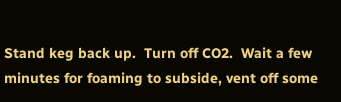Stand keg back up.  Turn off CO2.  Wait a few minutes for foaming to subside, vent off some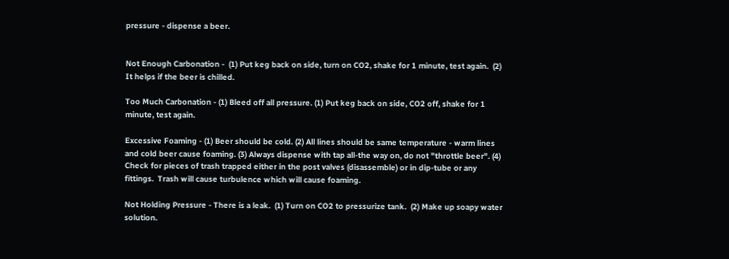pressure - dispense a beer.


Not Enough Carbonation -  (1) Put keg back on side, turn on CO2, shake for 1 minute, test again.  (2)  It helps if the beer is chilled.

Too Much Carbonation - (1) Bleed off all pressure. (1) Put keg back on side, CO2 off, shake for 1 minute, test again.

Excessive Foaming - (1) Beer should be cold. (2) All lines should be same temperature - warm lines and cold beer cause foaming. (3) Always dispense with tap all-the way on, do not "throttle beer". (4)  Check for pieces of trash trapped either in the post valves (disassemble) or in dip-tube or any fittings.  Trash will cause turbulence which will cause foaming.

Not Holding Pressure - There is a leak.  (1) Turn on CO2 to pressurize tank.  (2) Make up soapy water solution.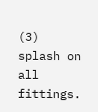(3) splash on all fittings.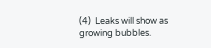(4)  Leaks will show as growing bubbles.